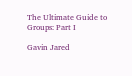The Ultimate Guide to Groups: Part I

Gavin Jared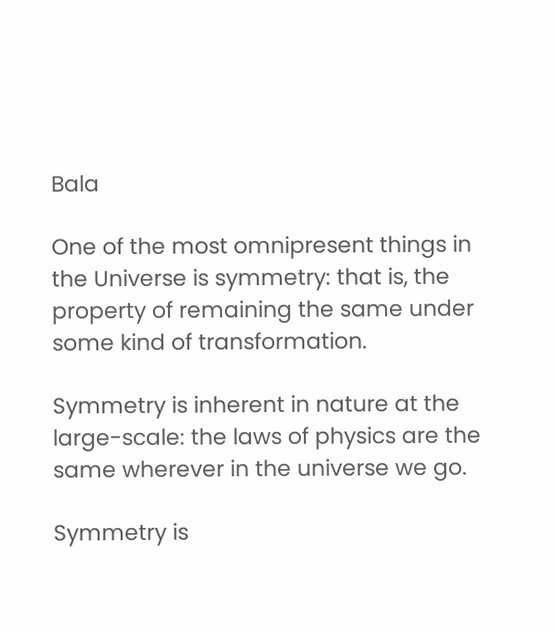Bala

One of the most omnipresent things in the Universe is symmetry: that is, the property of remaining the same under some kind of transformation.

Symmetry is inherent in nature at the large-scale: the laws of physics are the same wherever in the universe we go.

Symmetry is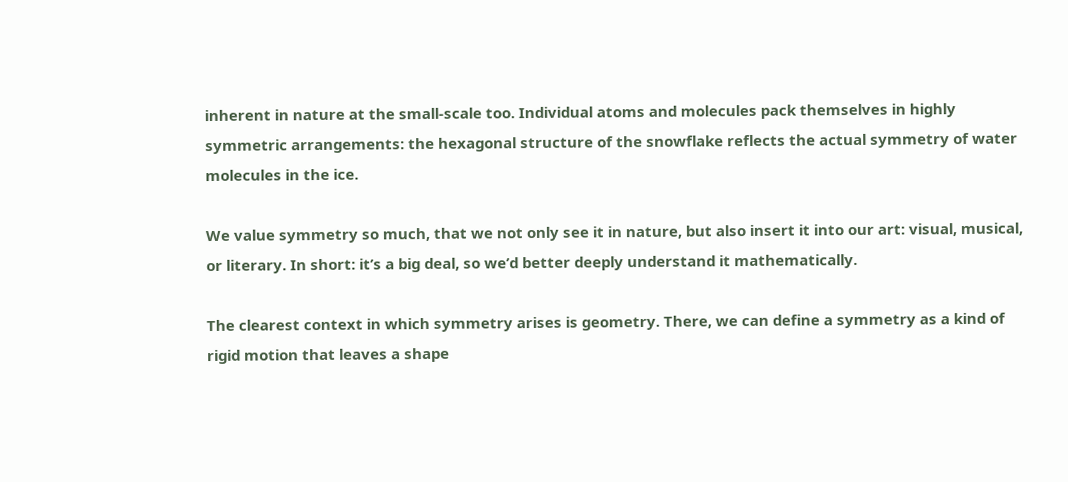inherent in nature at the small-scale too. Individual atoms and molecules pack themselves in highly symmetric arrangements: the hexagonal structure of the snowflake reflects the actual symmetry of water molecules in the ice.

We value symmetry so much, that we not only see it in nature, but also insert it into our art: visual, musical, or literary. In short: it’s a big deal, so we’d better deeply understand it mathematically.

The clearest context in which symmetry arises is geometry. There, we can define a symmetry as a kind of rigid motion that leaves a shape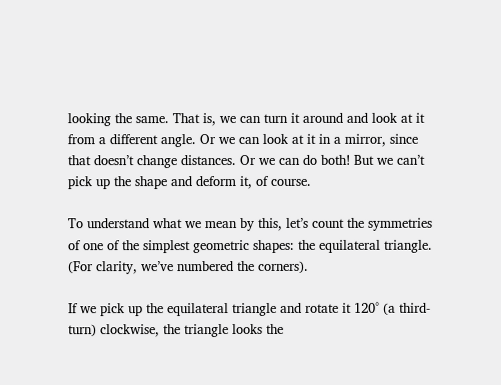looking the same. That is, we can turn it around and look at it from a different angle. Or we can look at it in a mirror, since that doesn’t change distances. Or we can do both! But we can’t pick up the shape and deform it, of course.

To understand what we mean by this, let’s count the symmetries of one of the simplest geometric shapes: the equilateral triangle. (For clarity, we’ve numbered the corners).

If we pick up the equilateral triangle and rotate it 120° (a third-turn) clockwise, the triangle looks the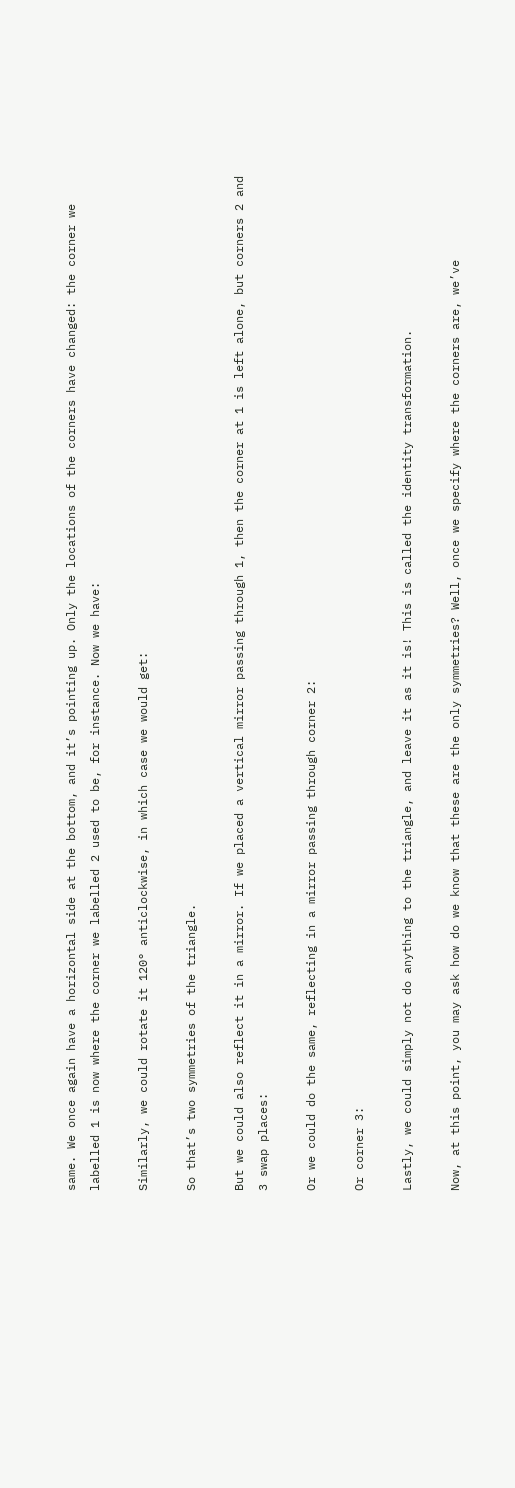same. We once again have a horizontal side at the bottom, and it’s pointing up. Only the locations of the corners have changed: the corner we labelled 1 is now where the corner we labelled 2 used to be, for instance. Now we have:

Similarly, we could rotate it 120° anticlockwise, in which case we would get:

So that’s two symmetries of the triangle.

But we could also reflect it in a mirror. If we placed a vertical mirror passing through 1, then the corner at 1 is left alone, but corners 2 and 3 swap places:

Or we could do the same, reflecting in a mirror passing through corner 2:

Or corner 3:

Lastly, we could simply not do anything to the triangle, and leave it as it is! This is called the identity transformation.

Now, at this point, you may ask how do we know that these are the only symmetries? Well, once we specify where the corners are, we’ve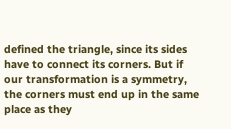defined the triangle, since its sides have to connect its corners. But if our transformation is a symmetry, the corners must end up in the same place as they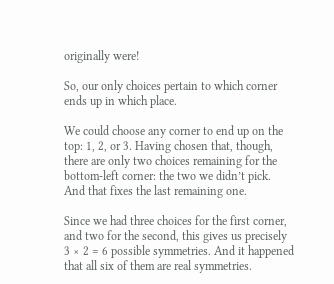originally were!

So, our only choices pertain to which corner ends up in which place.

We could choose any corner to end up on the top: 1, 2, or 3. Having chosen that, though, there are only two choices remaining for the bottom-left corner: the two we didn’t pick. And that fixes the last remaining one.

Since we had three choices for the first corner, and two for the second, this gives us precisely 3 × 2 = 6 possible symmetries. And it happened that all six of them are real symmetries.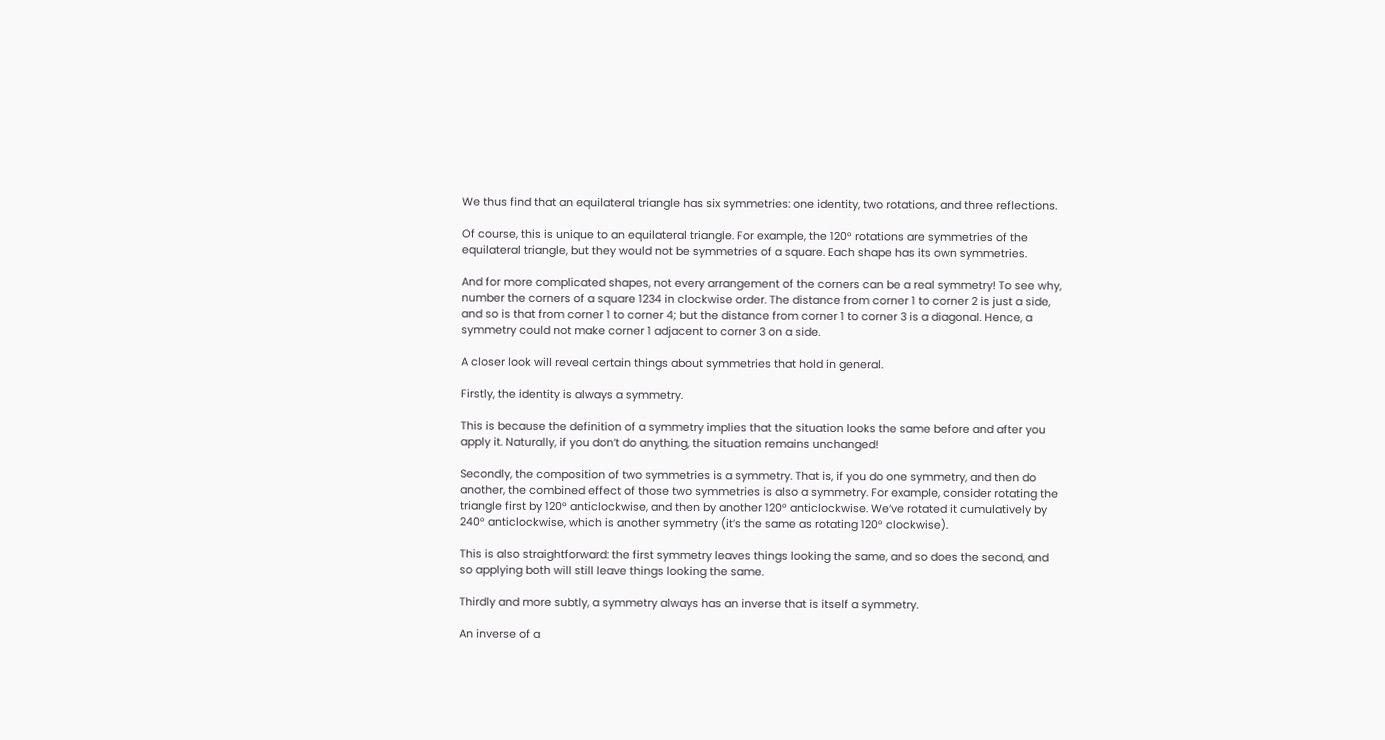We thus find that an equilateral triangle has six symmetries: one identity, two rotations, and three reflections.

Of course, this is unique to an equilateral triangle. For example, the 120° rotations are symmetries of the equilateral triangle, but they would not be symmetries of a square. Each shape has its own symmetries.

And for more complicated shapes, not every arrangement of the corners can be a real symmetry! To see why, number the corners of a square 1234 in clockwise order. The distance from corner 1 to corner 2 is just a side, and so is that from corner 1 to corner 4; but the distance from corner 1 to corner 3 is a diagonal. Hence, a symmetry could not make corner 1 adjacent to corner 3 on a side.

A closer look will reveal certain things about symmetries that hold in general.

Firstly, the identity is always a symmetry.

This is because the definition of a symmetry implies that the situation looks the same before and after you apply it. Naturally, if you don’t do anything, the situation remains unchanged!

Secondly, the composition of two symmetries is a symmetry. That is, if you do one symmetry, and then do another, the combined effect of those two symmetries is also a symmetry. For example, consider rotating the triangle first by 120° anticlockwise, and then by another 120° anticlockwise. We’ve rotated it cumulatively by 240° anticlockwise, which is another symmetry (it’s the same as rotating 120° clockwise).

This is also straightforward: the first symmetry leaves things looking the same, and so does the second, and so applying both will still leave things looking the same.

Thirdly and more subtly, a symmetry always has an inverse that is itself a symmetry.

An inverse of a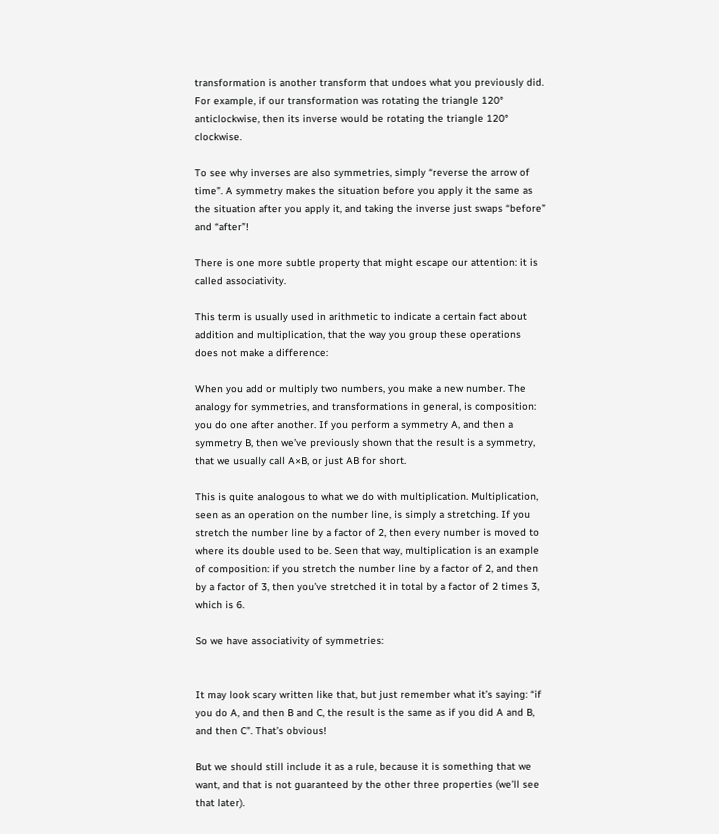transformation is another transform that undoes what you previously did. For example, if our transformation was rotating the triangle 120° anticlockwise, then its inverse would be rotating the triangle 120° clockwise.

To see why inverses are also symmetries, simply “reverse the arrow of time”. A symmetry makes the situation before you apply it the same as the situation after you apply it, and taking the inverse just swaps “before” and “after”!

There is one more subtle property that might escape our attention: it is called associativity.

This term is usually used in arithmetic to indicate a certain fact about addition and multiplication, that the way you group these operations does not make a difference:

When you add or multiply two numbers, you make a new number. The analogy for symmetries, and transformations in general, is composition: you do one after another. If you perform a symmetry A, and then a symmetry B, then we’ve previously shown that the result is a symmetry, that we usually call A×B, or just AB for short.

This is quite analogous to what we do with multiplication. Multiplication, seen as an operation on the number line, is simply a stretching. If you stretch the number line by a factor of 2, then every number is moved to where its double used to be. Seen that way, multiplication is an example of composition: if you stretch the number line by a factor of 2, and then by a factor of 3, then you’ve stretched it in total by a factor of 2 times 3, which is 6.

So we have associativity of symmetries:


It may look scary written like that, but just remember what it’s saying: “if you do A, and then B and C, the result is the same as if you did A and B, and then C”. That’s obvious!

But we should still include it as a rule, because it is something that we want, and that is not guaranteed by the other three properties (we’ll see that later).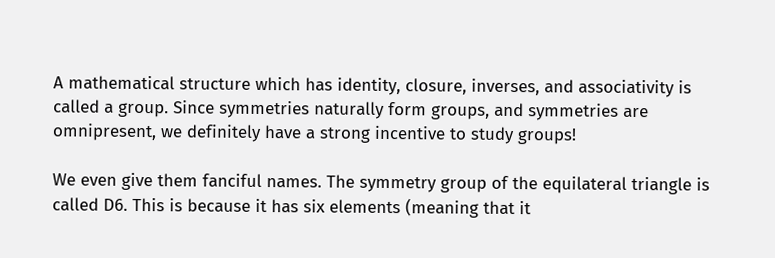A mathematical structure which has identity, closure, inverses, and associativity is called a group. Since symmetries naturally form groups, and symmetries are omnipresent, we definitely have a strong incentive to study groups!

We even give them fanciful names. The symmetry group of the equilateral triangle is called D6. This is because it has six elements (meaning that it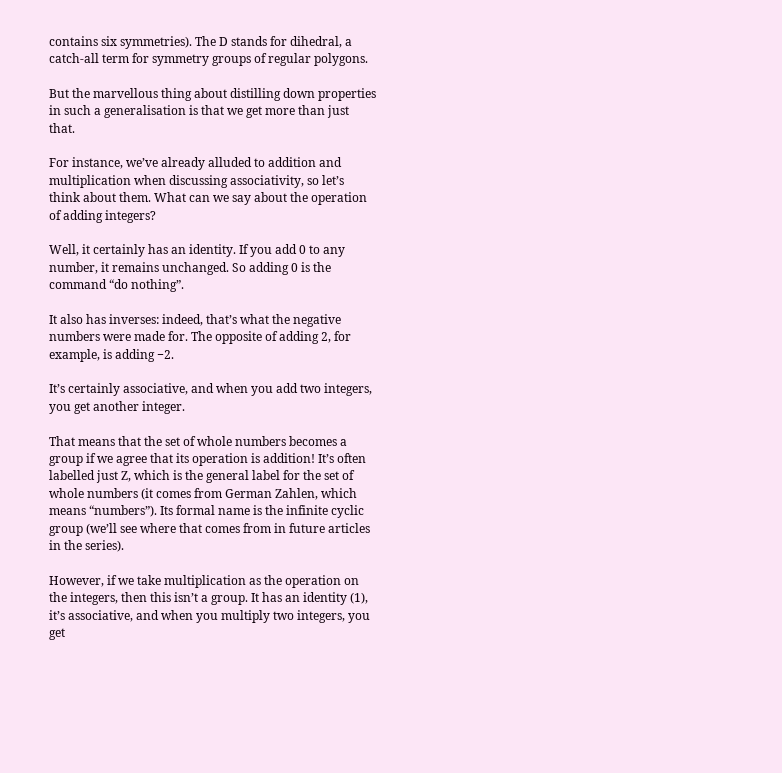contains six symmetries). The D stands for dihedral, a catch-all term for symmetry groups of regular polygons.

But the marvellous thing about distilling down properties in such a generalisation is that we get more than just that.

For instance, we’ve already alluded to addition and multiplication when discussing associativity, so let’s think about them. What can we say about the operation of adding integers?

Well, it certainly has an identity. If you add 0 to any number, it remains unchanged. So adding 0 is the command “do nothing”.

It also has inverses: indeed, that’s what the negative numbers were made for. The opposite of adding 2, for example, is adding −2.

It’s certainly associative, and when you add two integers, you get another integer.

That means that the set of whole numbers becomes a group if we agree that its operation is addition! It’s often labelled just Z, which is the general label for the set of whole numbers (it comes from German Zahlen, which means “numbers”). Its formal name is the infinite cyclic group (we’ll see where that comes from in future articles in the series).

However, if we take multiplication as the operation on the integers, then this isn’t a group. It has an identity (1), it’s associative, and when you multiply two integers, you get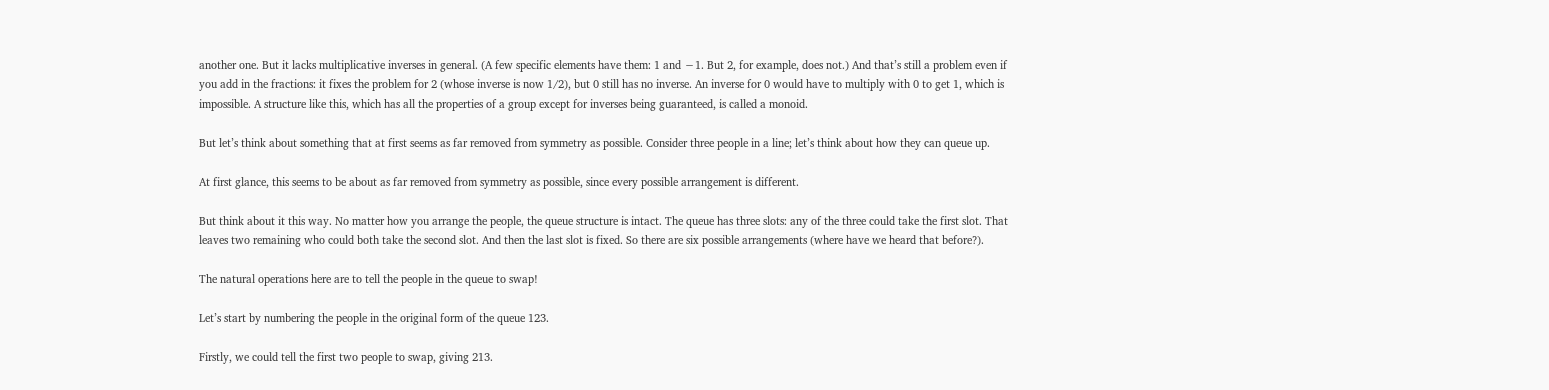another one. But it lacks multiplicative inverses in general. (A few specific elements have them: 1 and −1. But 2, for example, does not.) And that’s still a problem even if you add in the fractions: it fixes the problem for 2 (whose inverse is now 1/2), but 0 still has no inverse. An inverse for 0 would have to multiply with 0 to get 1, which is impossible. A structure like this, which has all the properties of a group except for inverses being guaranteed, is called a monoid.

But let’s think about something that at first seems as far removed from symmetry as possible. Consider three people in a line; let’s think about how they can queue up.

At first glance, this seems to be about as far removed from symmetry as possible, since every possible arrangement is different.

But think about it this way. No matter how you arrange the people, the queue structure is intact. The queue has three slots: any of the three could take the first slot. That leaves two remaining who could both take the second slot. And then the last slot is fixed. So there are six possible arrangements (where have we heard that before?).

The natural operations here are to tell the people in the queue to swap!

Let’s start by numbering the people in the original form of the queue 123.

Firstly, we could tell the first two people to swap, giving 213.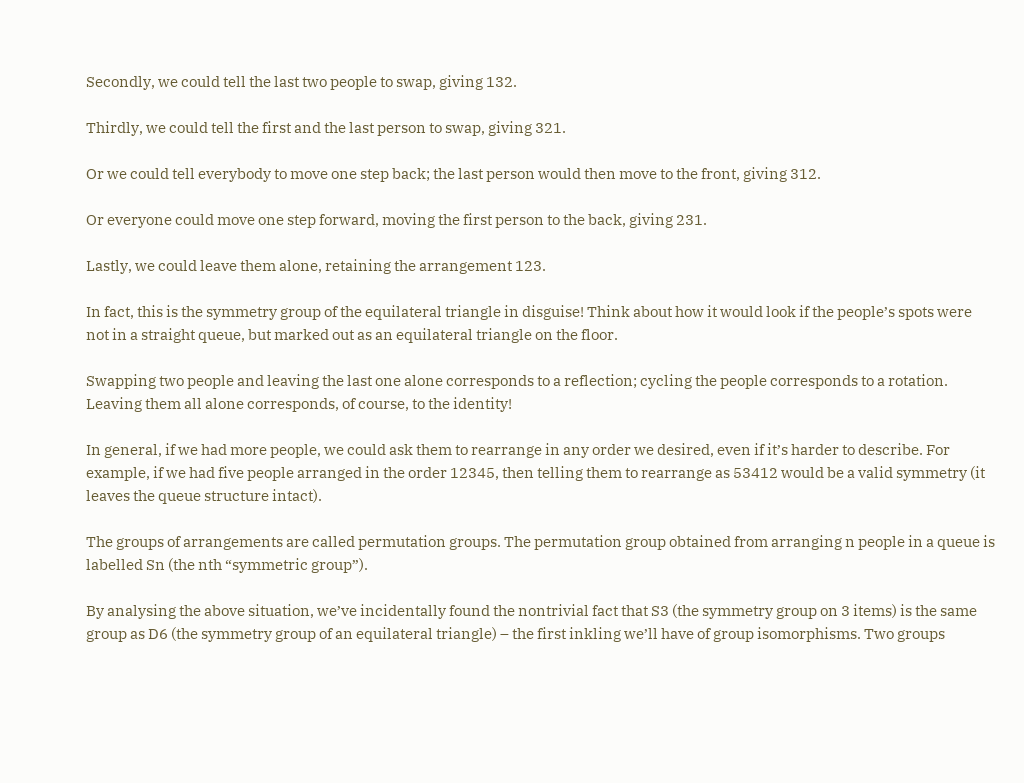Secondly, we could tell the last two people to swap, giving 132.

Thirdly, we could tell the first and the last person to swap, giving 321.

Or we could tell everybody to move one step back; the last person would then move to the front, giving 312.

Or everyone could move one step forward, moving the first person to the back, giving 231.

Lastly, we could leave them alone, retaining the arrangement 123.

In fact, this is the symmetry group of the equilateral triangle in disguise! Think about how it would look if the people’s spots were not in a straight queue, but marked out as an equilateral triangle on the floor.

Swapping two people and leaving the last one alone corresponds to a reflection; cycling the people corresponds to a rotation. Leaving them all alone corresponds, of course, to the identity!

In general, if we had more people, we could ask them to rearrange in any order we desired, even if it’s harder to describe. For example, if we had five people arranged in the order 12345, then telling them to rearrange as 53412 would be a valid symmetry (it leaves the queue structure intact).

The groups of arrangements are called permutation groups. The permutation group obtained from arranging n people in a queue is labelled Sn (the nth “symmetric group”).

By analysing the above situation, we’ve incidentally found the nontrivial fact that S3 (the symmetry group on 3 items) is the same group as D6 (the symmetry group of an equilateral triangle) – the first inkling we’ll have of group isomorphisms. Two groups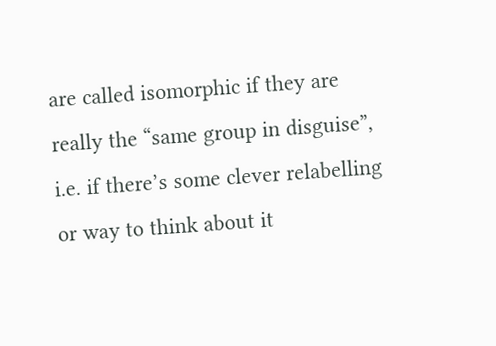are called isomorphic if they are really the “same group in disguise”, i.e. if there’s some clever relabelling or way to think about it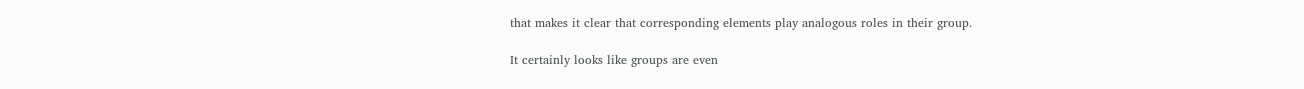that makes it clear that corresponding elements play analogous roles in their group.

It certainly looks like groups are even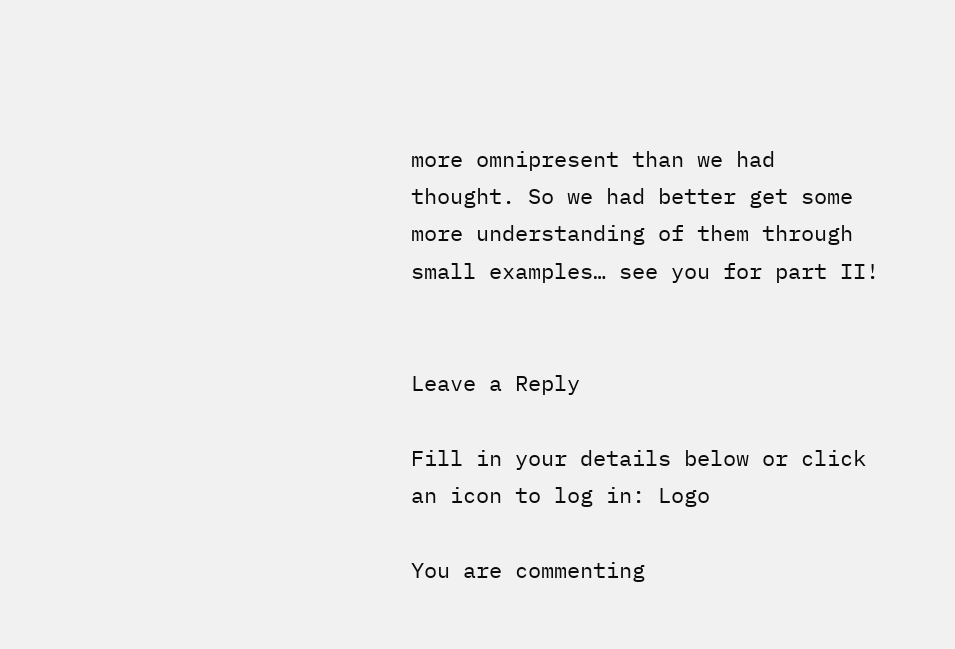more omnipresent than we had thought. So we had better get some more understanding of them through small examples… see you for part II!


Leave a Reply

Fill in your details below or click an icon to log in: Logo

You are commenting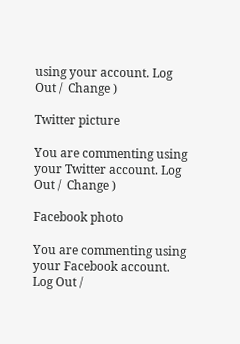using your account. Log Out /  Change )

Twitter picture

You are commenting using your Twitter account. Log Out /  Change )

Facebook photo

You are commenting using your Facebook account. Log Out /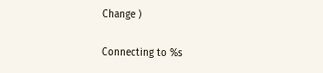Change )

Connecting to %s